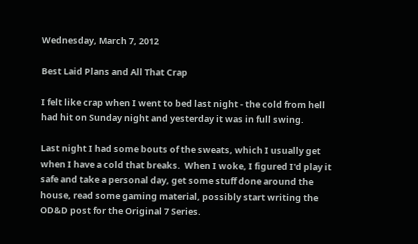Wednesday, March 7, 2012

Best Laid Plans and All That Crap

I felt like crap when I went to bed last night - the cold from hell had hit on Sunday night and yesterday it was in full swing.

Last night I had some bouts of the sweats, which I usually get when I have a cold that breaks.  When I woke, I figured I'd play it safe and take a personal day, get some stuff done around the house, read some gaming material, possibly start writing the OD&D post for the Original 7 Series.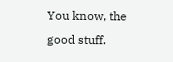You know, the good stuff.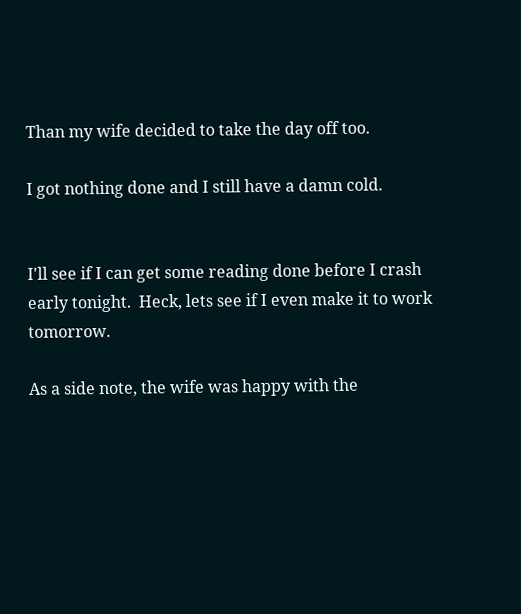Than my wife decided to take the day off too.

I got nothing done and I still have a damn cold.


I'll see if I can get some reading done before I crash early tonight.  Heck, lets see if I even make it to work tomorrow.

As a side note, the wife was happy with the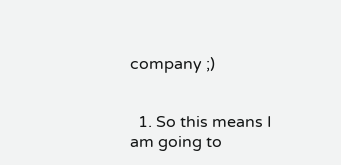company ;)


  1. So this means I am going to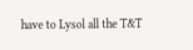have to Lysol all the T&T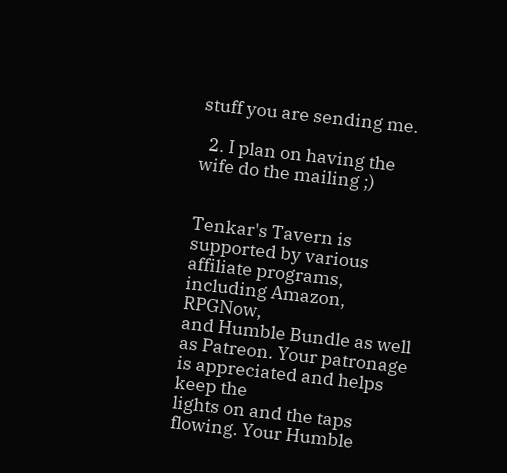stuff you are sending me.

  2. I plan on having the wife do the mailing ;)


Tenkar's Tavern is supported by various affiliate programs, including Amazon, RPGNow,
and Humble Bundle as well as Patreon. Your patronage is appreciated and helps keep the
lights on and the taps flowing. Your Humble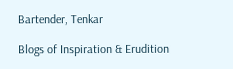Bartender, Tenkar

Blogs of Inspiration & Erudition